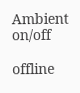Ambient on/off

offline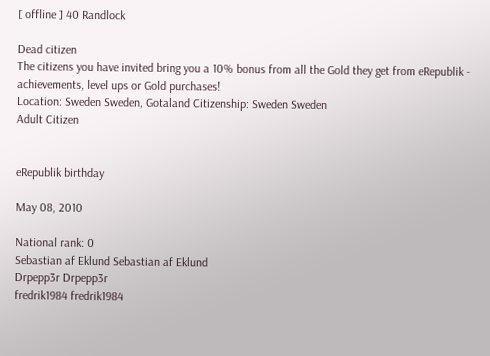[ offline ] 40 Randlock

Dead citizen
The citizens you have invited bring you a 10% bonus from all the Gold they get from eRepublik - achievements, level ups or Gold purchases!
Location: Sweden Sweden, Gotaland Citizenship: Sweden Sweden
Adult Citizen


eRepublik birthday

May 08, 2010

National rank: 0
Sebastian af Eklund Sebastian af Eklund
Drpepp3r Drpepp3r
fredrik1984 fredrik1984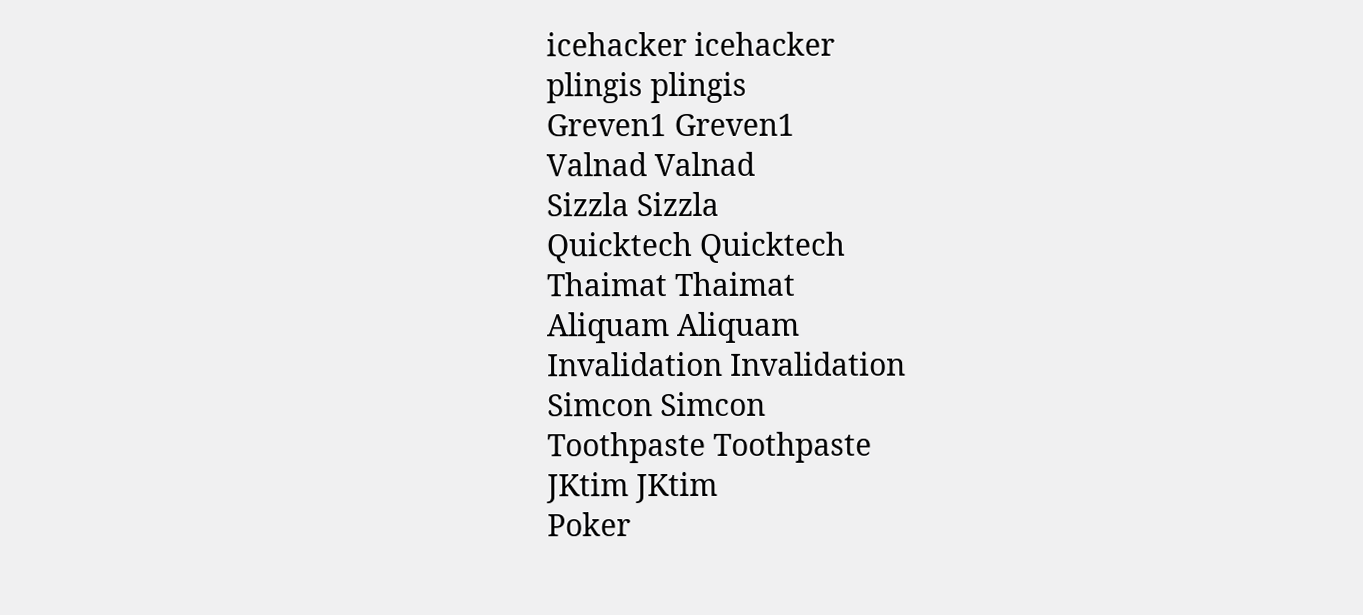icehacker icehacker
plingis plingis
Greven1 Greven1
Valnad Valnad
Sizzla Sizzla
Quicktech Quicktech
Thaimat Thaimat
Aliquam Aliquam
Invalidation Invalidation
Simcon Simcon
Toothpaste Toothpaste
JKtim JKtim
Poker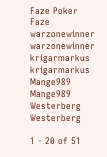Faze Poker Faze
warzonewinner warzonewinner
krigarmarkus krigarmarkus
Mange989 Mange989
Westerberg Westerberg

1 - 20 of 51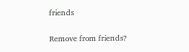friends


Remove from friends?